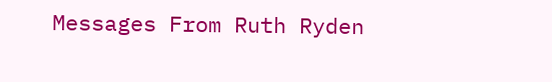Messages From Ruth Ryden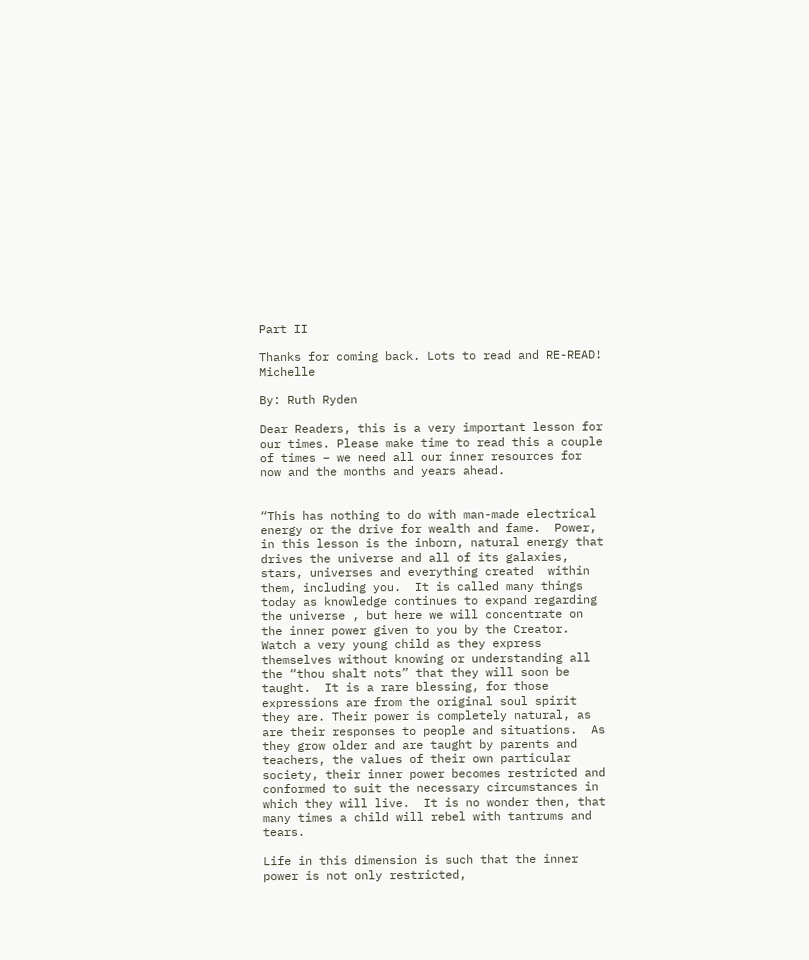Part II

Thanks for coming back. Lots to read and RE-READ! Michelle

By: Ruth Ryden

Dear Readers, this is a very important lesson for our times. Please make time to read this a couple of times – we need all our inner resources for now and the months and years ahead.


“This has nothing to do with man-made electrical energy or the drive for wealth and fame.  Power, in this lesson is the inborn, natural energy that drives the universe and all of its galaxies, stars, universes and everything created  within them, including you.  It is called many things today as knowledge continues to expand regarding the universe , but here we will concentrate on the inner power given to you by the Creator. Watch a very young child as they express themselves without knowing or understanding all the “thou shalt nots” that they will soon be taught.  It is a rare blessing, for those expressions are from the original soul spirit they are. Their power is completely natural, as are their responses to people and situations.  As they grow older and are taught by parents and teachers, the values of their own particular society, their inner power becomes restricted and conformed to suit the necessary circumstances in which they will live.  It is no wonder then, that many times a child will rebel with tantrums and tears.

Life in this dimension is such that the inner power is not only restricted,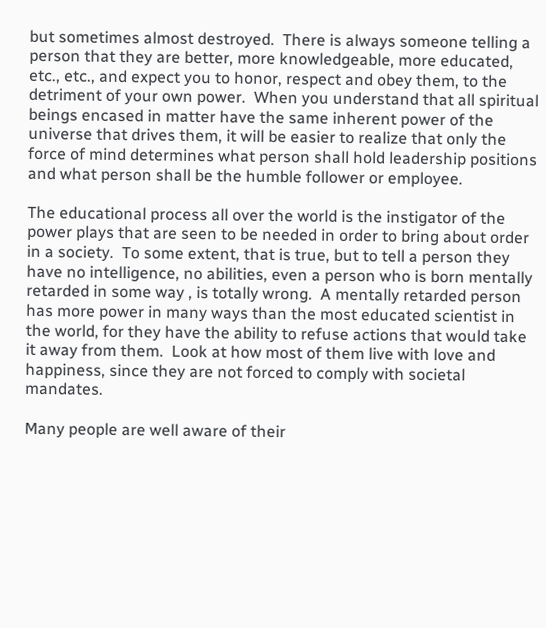but sometimes almost destroyed.  There is always someone telling a person that they are better, more knowledgeable, more educated, etc., etc., and expect you to honor, respect and obey them, to the detriment of your own power.  When you understand that all spiritual  beings encased in matter have the same inherent power of the universe that drives them, it will be easier to realize that only the force of mind determines what person shall hold leadership positions and what person shall be the humble follower or employee.

The educational process all over the world is the instigator of the power plays that are seen to be needed in order to bring about order in a society.  To some extent, that is true, but to tell a person they have no intelligence, no abilities, even a person who is born mentally retarded in some way , is totally wrong.  A mentally retarded person has more power in many ways than the most educated scientist in the world, for they have the ability to refuse actions that would take it away from them.  Look at how most of them live with love and happiness, since they are not forced to comply with societal mandates.

Many people are well aware of their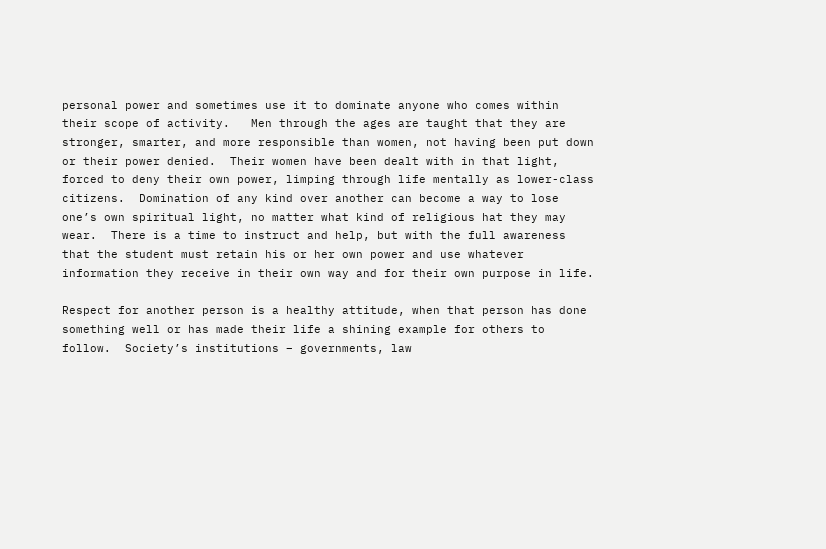personal power and sometimes use it to dominate anyone who comes within their scope of activity.   Men through the ages are taught that they are stronger, smarter, and more responsible than women, not having been put down or their power denied.  Their women have been dealt with in that light, forced to deny their own power, limping through life mentally as lower-class citizens.  Domination of any kind over another can become a way to lose one’s own spiritual light, no matter what kind of religious hat they may wear.  There is a time to instruct and help, but with the full awareness that the student must retain his or her own power and use whatever information they receive in their own way and for their own purpose in life.

Respect for another person is a healthy attitude, when that person has done something well or has made their life a shining example for others to follow.  Society’s institutions – governments, law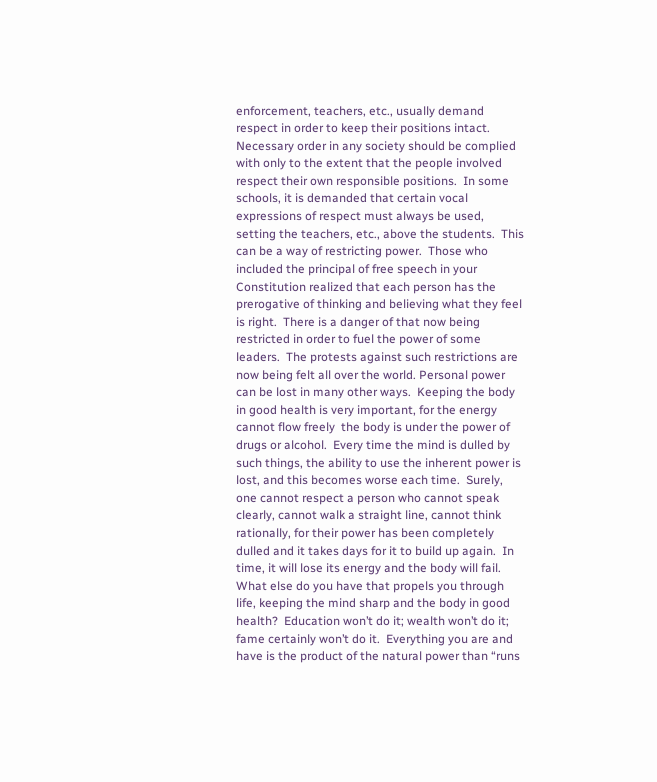enforcement, teachers, etc., usually demand respect in order to keep their positions intact.  Necessary order in any society should be complied with only to the extent that the people involved respect their own responsible positions.  In some schools, it is demanded that certain vocal expressions of respect must always be used, setting the teachers, etc., above the students.  This can be a way of restricting power.  Those who included the principal of free speech in your Constitution realized that each person has the prerogative of thinking and believing what they feel is right.  There is a danger of that now being restricted in order to fuel the power of some leaders.  The protests against such restrictions are now being felt all over the world. Personal power can be lost in many other ways.  Keeping the body in good health is very important, for the energy cannot flow freely  the body is under the power of drugs or alcohol.  Every time the mind is dulled by such things, the ability to use the inherent power is lost, and this becomes worse each time.  Surely, one cannot respect a person who cannot speak clearly, cannot walk a straight line, cannot think rationally, for their power has been completely dulled and it takes days for it to build up again.  In time, it will lose its energy and the body will fail. What else do you have that propels you through life, keeping the mind sharp and the body in good health?  Education won’t do it; wealth won’t do it; fame certainly won’t do it.  Everything you are and have is the product of the natural power than “runs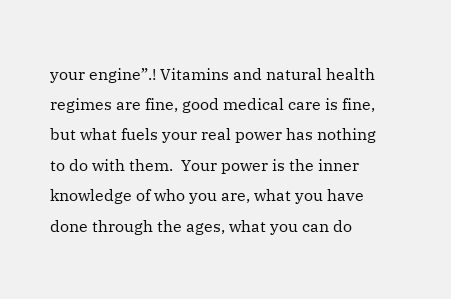your engine”.! Vitamins and natural health regimes are fine, good medical care is fine, but what fuels your real power has nothing to do with them.  Your power is the inner knowledge of who you are, what you have done through the ages, what you can do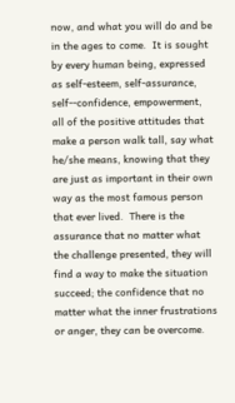now, and what you will do and be in the ages to come.  It is sought by every human being, expressed as self-esteem, self-assurance, self--confidence, empowerment, all of the positive attitudes that make a person walk tall, say what he/she means, knowing that they are just as important in their own way as the most famous person that ever lived.  There is the assurance that no matter what the challenge presented, they will find a way to make the situation succeed; the confidence that no matter what the inner frustrations or anger, they can be overcome.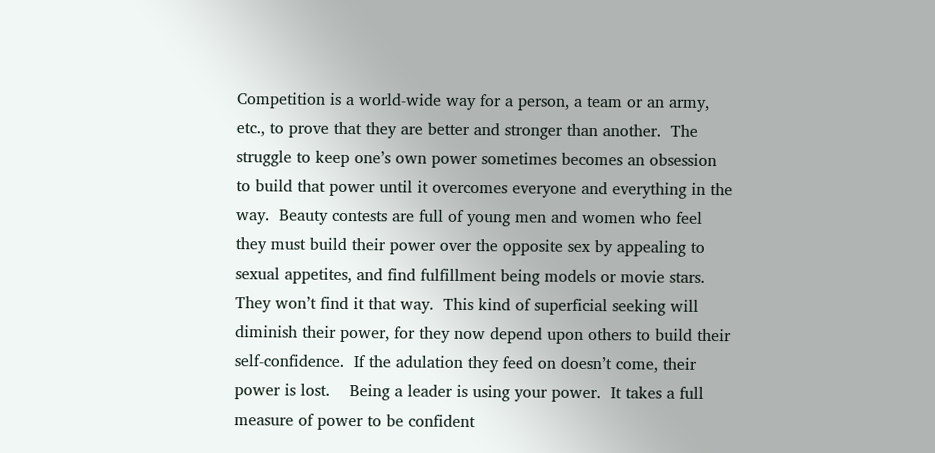Competition is a world-wide way for a person, a team or an army, etc., to prove that they are better and stronger than another.  The struggle to keep one’s own power sometimes becomes an obsession to build that power until it overcomes everyone and everything in the way.  Beauty contests are full of young men and women who feel they must build their power over the opposite sex by appealing to sexual appetites, and find fulfillment being models or movie stars.  They won’t find it that way.  This kind of superficial seeking will diminish their power, for they now depend upon others to build their self-confidence.  If the adulation they feed on doesn’t come, their power is lost.    Being a leader is using your power.  It takes a full measure of power to be confident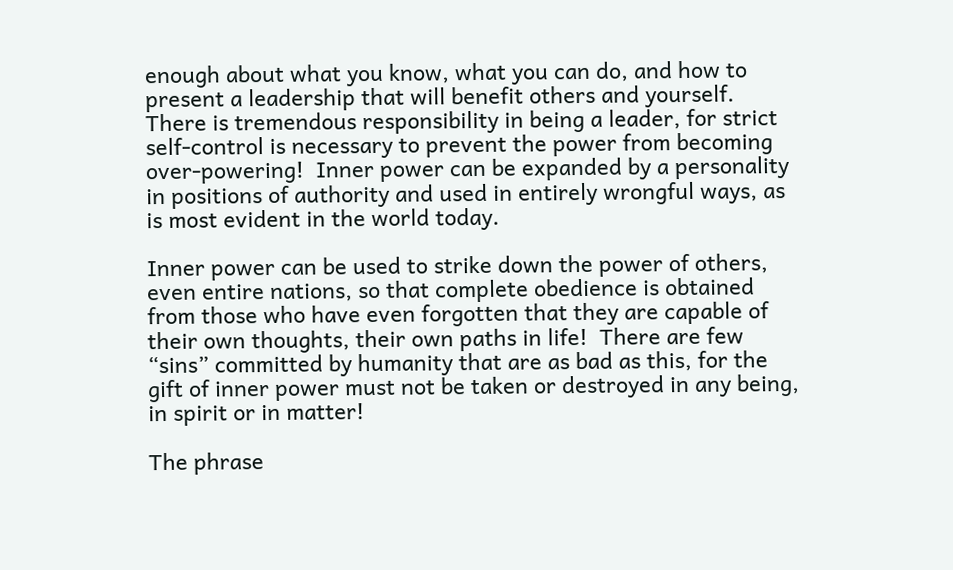enough about what you know, what you can do, and how to present a leadership that will benefit others and yourself.  There is tremendous responsibility in being a leader, for strict self-control is necessary to prevent the power from becoming over-powering!  Inner power can be expanded by a personality in positions of authority and used in entirely wrongful ways, as is most evident in the world today.

Inner power can be used to strike down the power of others, even entire nations, so that complete obedience is obtained from those who have even forgotten that they are capable of their own thoughts, their own paths in life!  There are few “sins” committed by humanity that are as bad as this, for the gift of inner power must not be taken or destroyed in any being, in spirit or in matter!

The phrase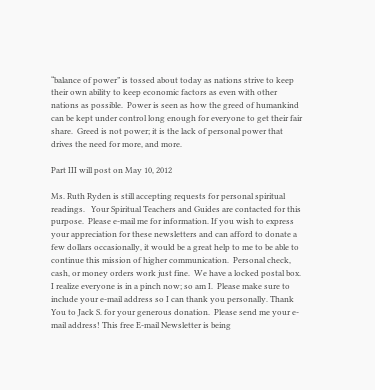“balance of power” is tossed about today as nations strive to keep their own ability to keep economic factors as even with other nations as possible.  Power is seen as how the greed of humankind can be kept under control long enough for everyone to get their fair share.  Greed is not power; it is the lack of personal power that drives the need for more, and more.

Part III will post on May 10, 2012

Ms. Ruth Ryden is still accepting requests for personal spiritual readings.   Your Spiritual Teachers and Guides are contacted for this purpose.  Please e-mail me for information. If you wish to express your appreciation for these newsletters and can afford to donate a few dollars occasionally, it would be a great help to me to be able to continue this mission of higher communication.  Personal check, cash, or money orders work just fine.  We have a locked postal box.  I realize everyone is in a pinch now; so am I.  Please make sure to include your e-mail address so I can thank you personally. Thank You to Jack S. for your generous donation.  Please send me your e-mail address! This free E-mail Newsletter is being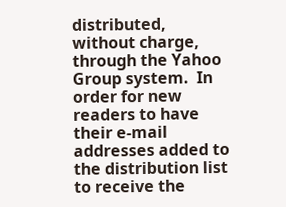distributed, without charge, through the Yahoo Group system.  In order for new readers to have their e-mail addresses added to the distribution list to receive the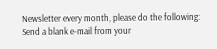Newsletter every month, please do the following:    Send a blank e-mail from your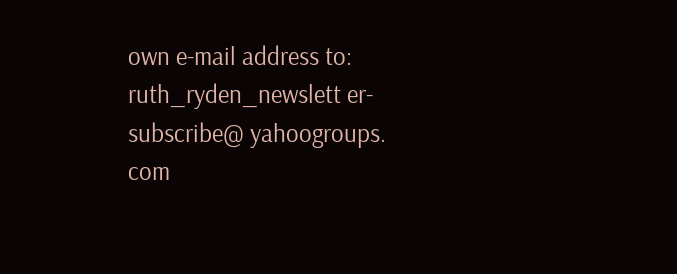own e-mail address to: ruth_ryden_newslett er-subscribe@ yahoogroups. com